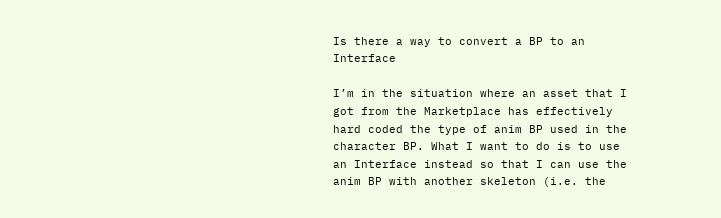Is there a way to convert a BP to an Interface

I’m in the situation where an asset that I got from the Marketplace has effectively hard coded the type of anim BP used in the character BP. What I want to do is to use an Interface instead so that I can use the anim BP with another skeleton (i.e. the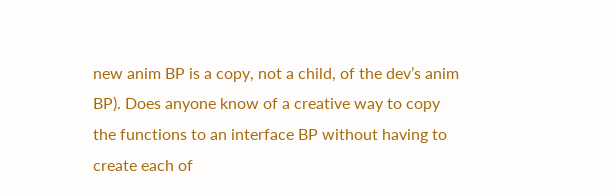new anim BP is a copy, not a child, of the dev’s anim BP). Does anyone know of a creative way to copy the functions to an interface BP without having to create each of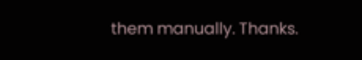them manually. Thanks.